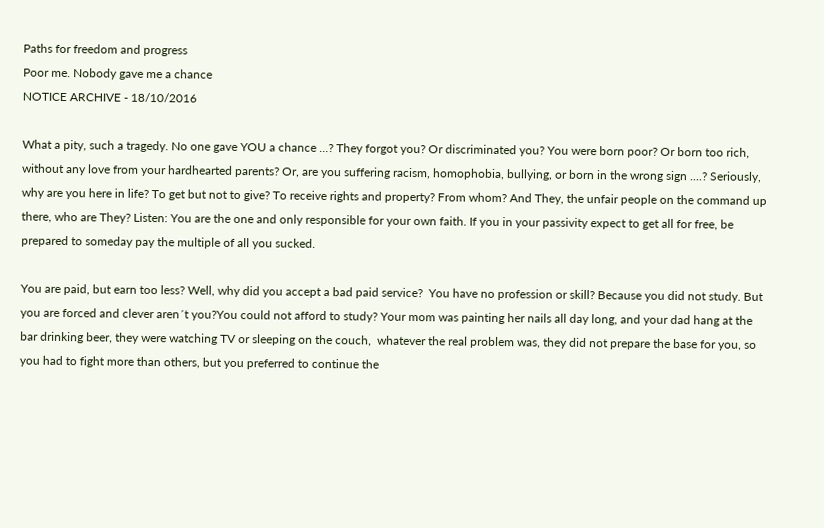Paths for freedom and progress
Poor me. Nobody gave me a chance
NOTICE ARCHIVE - 18/10/2016

What a pity, such a tragedy. No one gave YOU a chance ...? They forgot you? Or discriminated you? You were born poor? Or born too rich, without any love from your hardhearted parents? Or, are you suffering racism, homophobia, bullying, or born in the wrong sign ....? Seriously, why are you here in life? To get but not to give? To receive rights and property? From whom? And They, the unfair people on the command up there, who are They? Listen: You are the one and only responsible for your own faith. If you in your passivity expect to get all for free, be prepared to someday pay the multiple of all you sucked.

You are paid, but earn too less? Well, why did you accept a bad paid service?  You have no profession or skill? Because you did not study. But you are forced and clever aren´t you?You could not afford to study? Your mom was painting her nails all day long, and your dad hang at the bar drinking beer, they were watching TV or sleeping on the couch,  whatever the real problem was, they did not prepare the base for you, so you had to fight more than others, but you preferred to continue the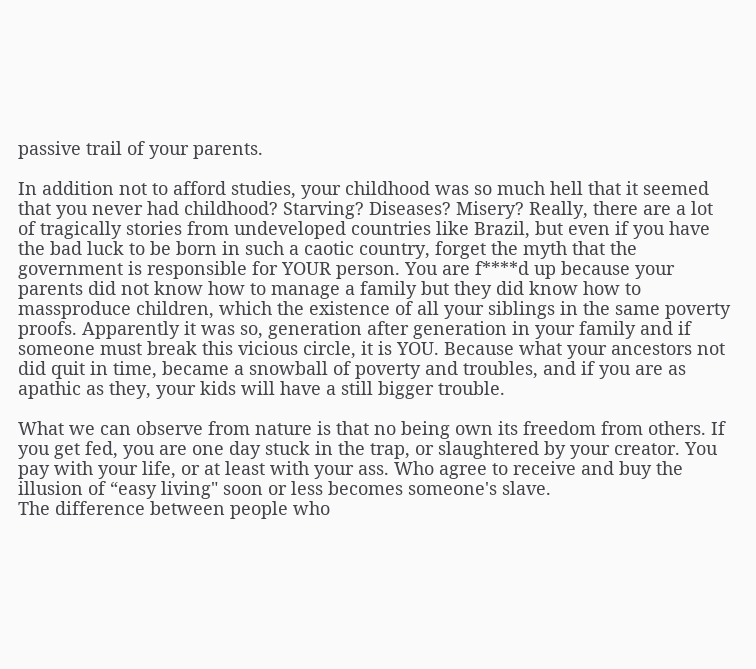passive trail of your parents.

In addition not to afford studies, your childhood was so much hell that it seemed that you never had childhood? Starving? Diseases? Misery? Really, there are a lot of tragically stories from undeveloped countries like Brazil, but even if you have the bad luck to be born in such a caotic country, forget the myth that the government is responsible for YOUR person. You are f****d up because your parents did not know how to manage a family but they did know how to massproduce children, which the existence of all your siblings in the same poverty proofs. Apparently it was so, generation after generation in your family and if someone must break this vicious circle, it is YOU. Because what your ancestors not did quit in time, became a snowball of poverty and troubles, and if you are as apathic as they, your kids will have a still bigger trouble.

What we can observe from nature is that no being own its freedom from others. If you get fed, you are one day stuck in the trap, or slaughtered by your creator. You pay with your life, or at least with your ass. Who agree to receive and buy the illusion of “easy living" soon or less becomes someone's slave.
The difference between people who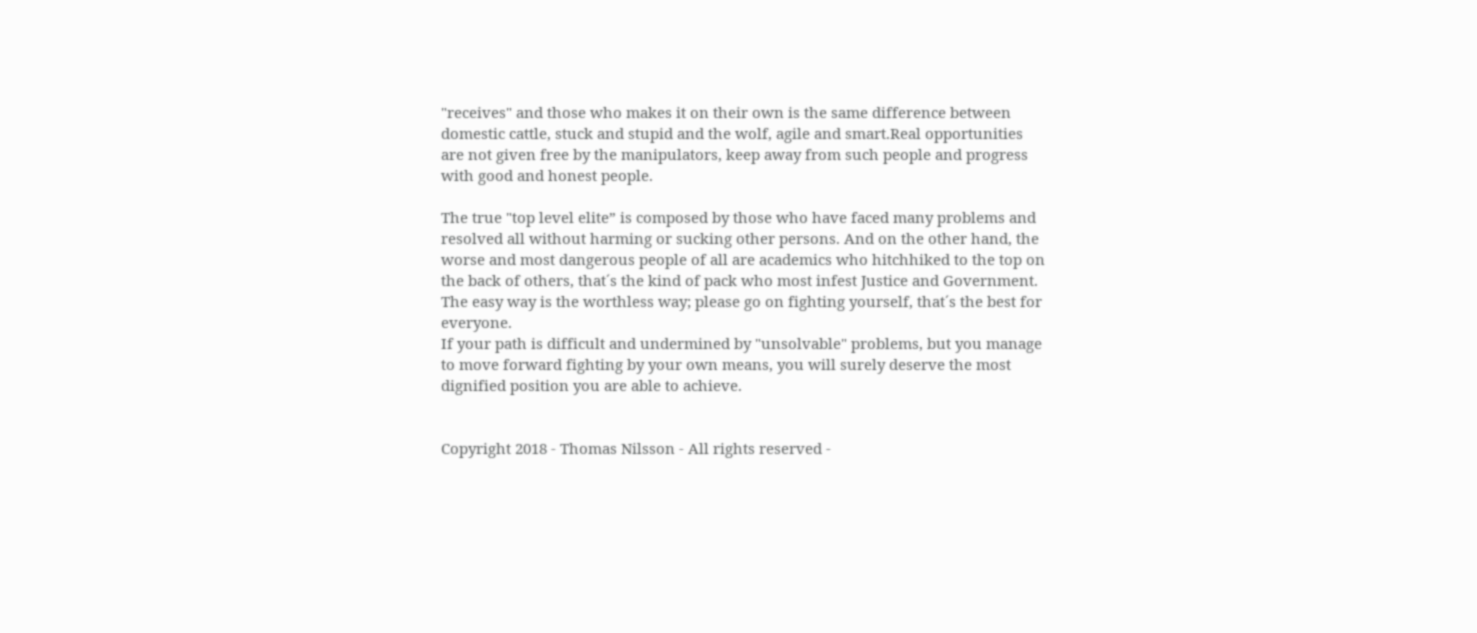"receives" and those who makes it on their own is the same difference between domestic cattle, stuck and stupid and the wolf, agile and smart.Real opportunities are not given free by the manipulators, keep away from such people and progress with good and honest people.

The true "top level elite” is composed by those who have faced many problems and resolved all without harming or sucking other persons. And on the other hand, the worse and most dangerous people of all are academics who hitchhiked to the top on the back of others, that´s the kind of pack who most infest Justice and Government. The easy way is the worthless way; please go on fighting yourself, that´s the best for everyone.
If your path is difficult and undermined by "unsolvable" problems, but you manage to move forward fighting by your own means, you will surely deserve the most dignified position you are able to achieve.


Copyright 2018 - Thomas Nilsson - All rights reserved -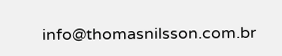info@thomasnilsson.com.br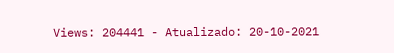Views: 204441 - Atualizado: 20-10-2021